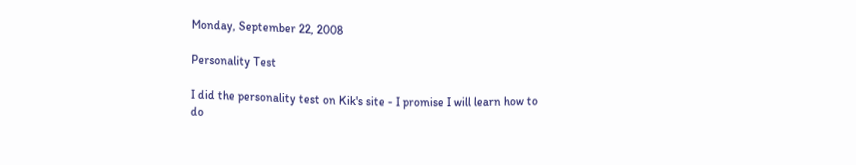Monday, September 22, 2008

Personality Test

I did the personality test on Kik's site - I promise I will learn how to do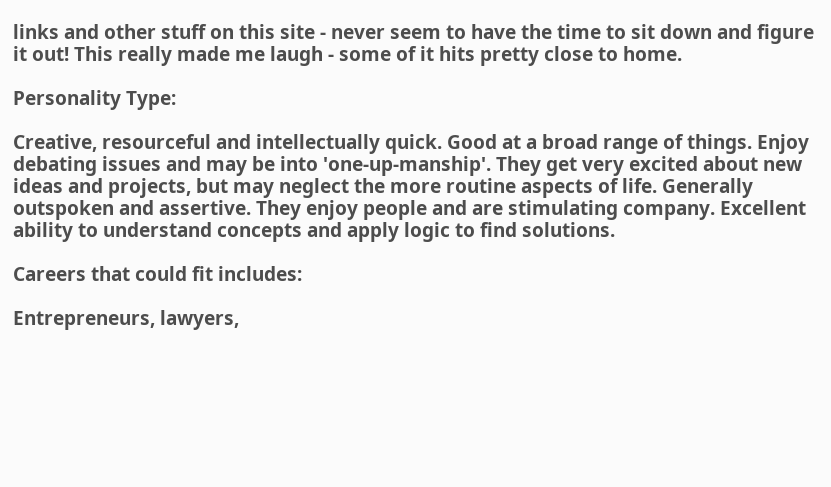links and other stuff on this site - never seem to have the time to sit down and figure it out! This really made me laugh - some of it hits pretty close to home.

Personality Type:

Creative, resourceful and intellectually quick. Good at a broad range of things. Enjoy debating issues and may be into 'one-up-manship'. They get very excited about new ideas and projects, but may neglect the more routine aspects of life. Generally outspoken and assertive. They enjoy people and are stimulating company. Excellent ability to understand concepts and apply logic to find solutions.

Careers that could fit includes:

Entrepreneurs, lawyers,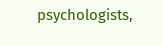psychologists,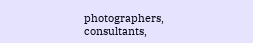photographers, consultants,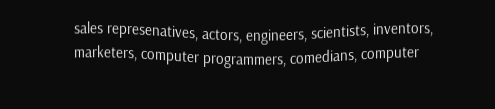sales represenatives, actors, engineers, scientists, inventors, marketers, computer programmers, comedians, computer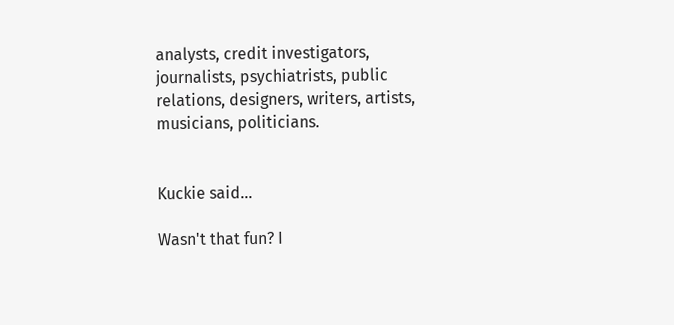analysts, credit investigators, journalists, psychiatrists, public relations, designers, writers, artists, musicians, politicians.


Kuckie said...

Wasn't that fun? I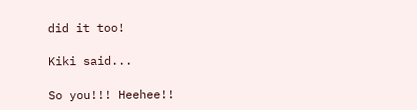did it too!

Kiki said...

So you!!! Heehee!!